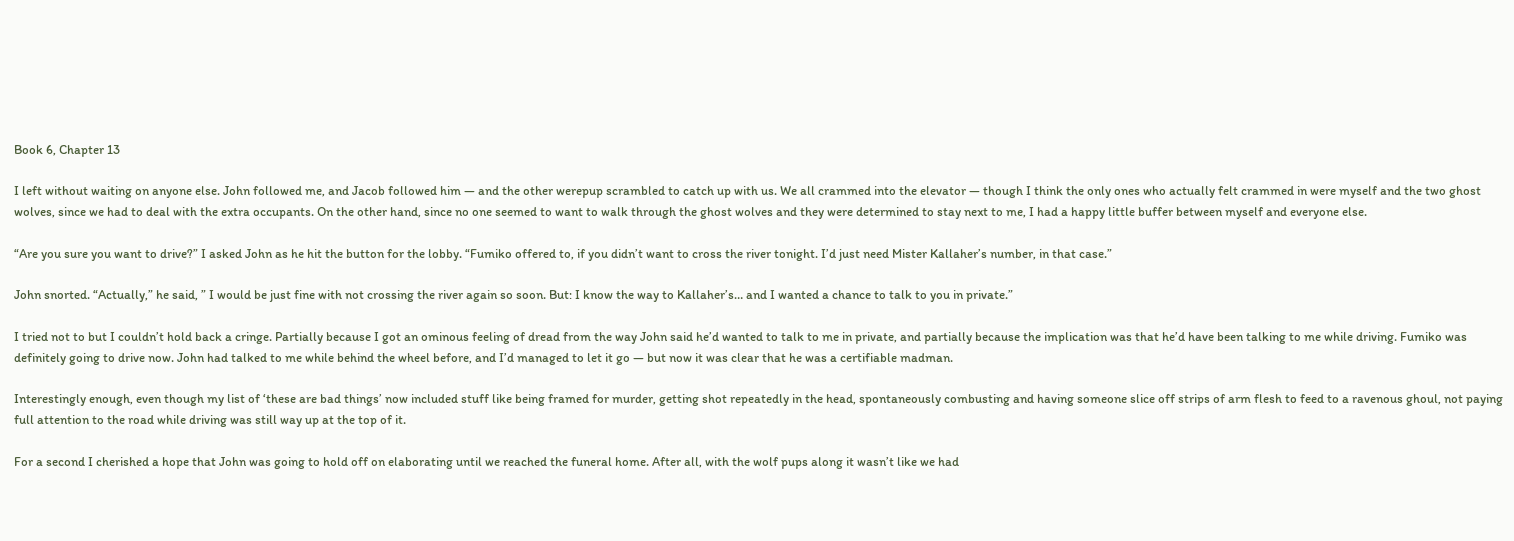Book 6, Chapter 13

I left without waiting on anyone else. John followed me, and Jacob followed him — and the other werepup scrambled to catch up with us. We all crammed into the elevator — though I think the only ones who actually felt crammed in were myself and the two ghost wolves, since we had to deal with the extra occupants. On the other hand, since no one seemed to want to walk through the ghost wolves and they were determined to stay next to me, I had a happy little buffer between myself and everyone else.

“Are you sure you want to drive?” I asked John as he hit the button for the lobby. “Fumiko offered to, if you didn’t want to cross the river tonight. I’d just need Mister Kallaher’s number, in that case.”

John snorted. “Actually,” he said, ” I would be just fine with not crossing the river again so soon. But: I know the way to Kallaher’s… and I wanted a chance to talk to you in private.”

I tried not to but I couldn’t hold back a cringe. Partially because I got an ominous feeling of dread from the way John said he’d wanted to talk to me in private, and partially because the implication was that he’d have been talking to me while driving. Fumiko was definitely going to drive now. John had talked to me while behind the wheel before, and I’d managed to let it go — but now it was clear that he was a certifiable madman.

Interestingly enough, even though my list of ‘these are bad things’ now included stuff like being framed for murder, getting shot repeatedly in the head, spontaneously combusting and having someone slice off strips of arm flesh to feed to a ravenous ghoul, not paying full attention to the road while driving was still way up at the top of it.

For a second I cherished a hope that John was going to hold off on elaborating until we reached the funeral home. After all, with the wolf pups along it wasn’t like we had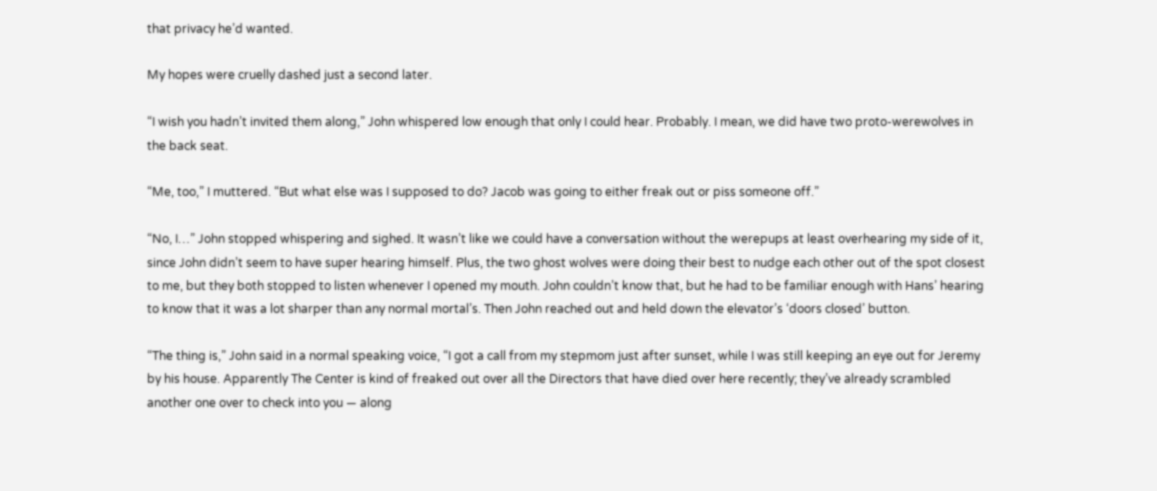that privacy he’d wanted.

My hopes were cruelly dashed just a second later.

“I wish you hadn’t invited them along,” John whispered low enough that only I could hear. Probably. I mean, we did have two proto-werewolves in the back seat.

“Me, too,” I muttered. “But what else was I supposed to do? Jacob was going to either freak out or piss someone off.”

“No, I…” John stopped whispering and sighed. It wasn’t like we could have a conversation without the werepups at least overhearing my side of it, since John didn’t seem to have super hearing himself. Plus, the two ghost wolves were doing their best to nudge each other out of the spot closest to me, but they both stopped to listen whenever I opened my mouth. John couldn’t know that, but he had to be familiar enough with Hans’ hearing to know that it was a lot sharper than any normal mortal’s. Then John reached out and held down the elevator’s ‘doors closed’ button.

“The thing is,” John said in a normal speaking voice, “I got a call from my stepmom just after sunset, while I was still keeping an eye out for Jeremy by his house. Apparently The Center is kind of freaked out over all the Directors that have died over here recently; they’ve already scrambled another one over to check into you — along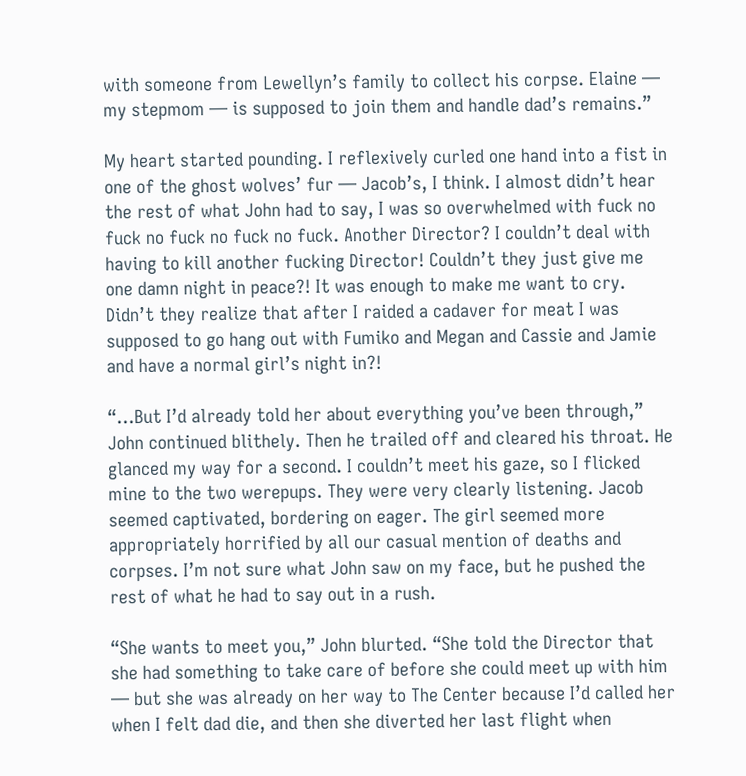with someone from Lewellyn’s family to collect his corpse. Elaine — my stepmom — is supposed to join them and handle dad’s remains.”

My heart started pounding. I reflexively curled one hand into a fist in one of the ghost wolves’ fur — Jacob’s, I think. I almost didn’t hear the rest of what John had to say, I was so overwhelmed with fuck no fuck no fuck no fuck no fuck. Another Director? I couldn’t deal with having to kill another fucking Director! Couldn’t they just give me one damn night in peace?! It was enough to make me want to cry. Didn’t they realize that after I raided a cadaver for meat I was supposed to go hang out with Fumiko and Megan and Cassie and Jamie and have a normal girl’s night in?!

“…But I’d already told her about everything you’ve been through,” John continued blithely. Then he trailed off and cleared his throat. He glanced my way for a second. I couldn’t meet his gaze, so I flicked mine to the two werepups. They were very clearly listening. Jacob seemed captivated, bordering on eager. The girl seemed more appropriately horrified by all our casual mention of deaths and corpses. I’m not sure what John saw on my face, but he pushed the rest of what he had to say out in a rush.

“She wants to meet you,” John blurted. “She told the Director that she had something to take care of before she could meet up with him — but she was already on her way to The Center because I’d called her when I felt dad die, and then she diverted her last flight when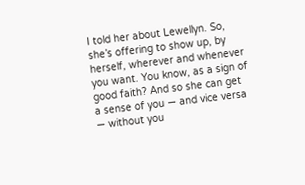I told her about Lewellyn. So, she’s offering to show up, by herself, wherever and whenever you want. You know, as a sign of good faith? And so she can get a sense of you — and vice versa — without you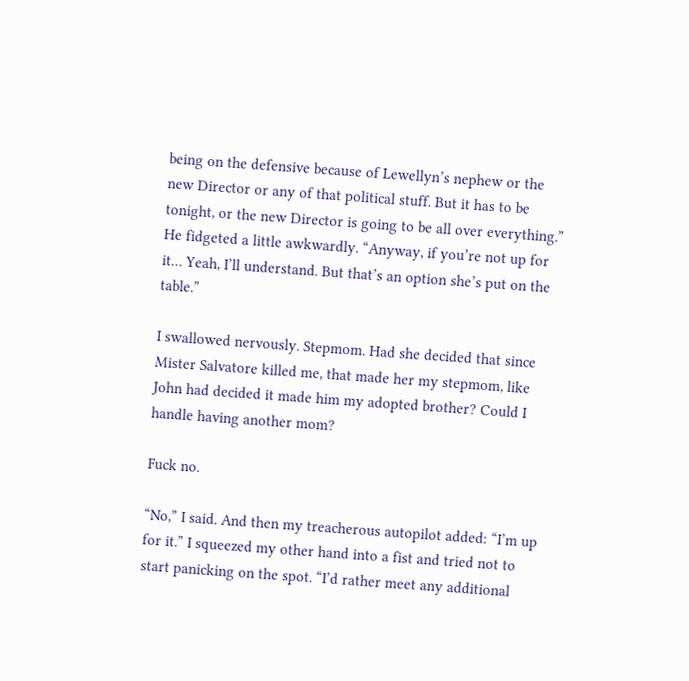being on the defensive because of Lewellyn’s nephew or the new Director or any of that political stuff. But it has to be tonight, or the new Director is going to be all over everything.” He fidgeted a little awkwardly. “Anyway, if you’re not up for it… Yeah, I’ll understand. But that’s an option she’s put on the table.”

I swallowed nervously. Stepmom. Had she decided that since Mister Salvatore killed me, that made her my stepmom, like John had decided it made him my adopted brother? Could I handle having another mom?

Fuck no.

“No,” I said. And then my treacherous autopilot added: “I’m up for it.” I squeezed my other hand into a fist and tried not to start panicking on the spot. “I’d rather meet any additional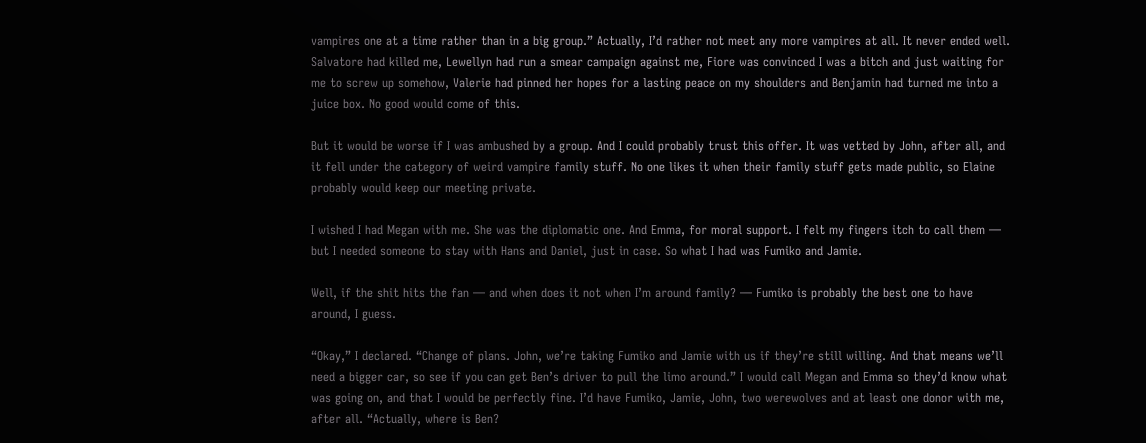vampires one at a time rather than in a big group.” Actually, I’d rather not meet any more vampires at all. It never ended well. Salvatore had killed me, Lewellyn had run a smear campaign against me, Fiore was convinced I was a bitch and just waiting for me to screw up somehow, Valerie had pinned her hopes for a lasting peace on my shoulders and Benjamin had turned me into a juice box. No good would come of this.

But it would be worse if I was ambushed by a group. And I could probably trust this offer. It was vetted by John, after all, and it fell under the category of weird vampire family stuff. No one likes it when their family stuff gets made public, so Elaine probably would keep our meeting private.

I wished I had Megan with me. She was the diplomatic one. And Emma, for moral support. I felt my fingers itch to call them — but I needed someone to stay with Hans and Daniel, just in case. So what I had was Fumiko and Jamie.

Well, if the shit hits the fan — and when does it not when I’m around family? — Fumiko is probably the best one to have around, I guess.

“Okay,” I declared. “Change of plans. John, we’re taking Fumiko and Jamie with us if they’re still willing. And that means we’ll need a bigger car, so see if you can get Ben’s driver to pull the limo around.” I would call Megan and Emma so they’d know what was going on, and that I would be perfectly fine. I’d have Fumiko, Jamie, John, two werewolves and at least one donor with me, after all. “Actually, where is Ben?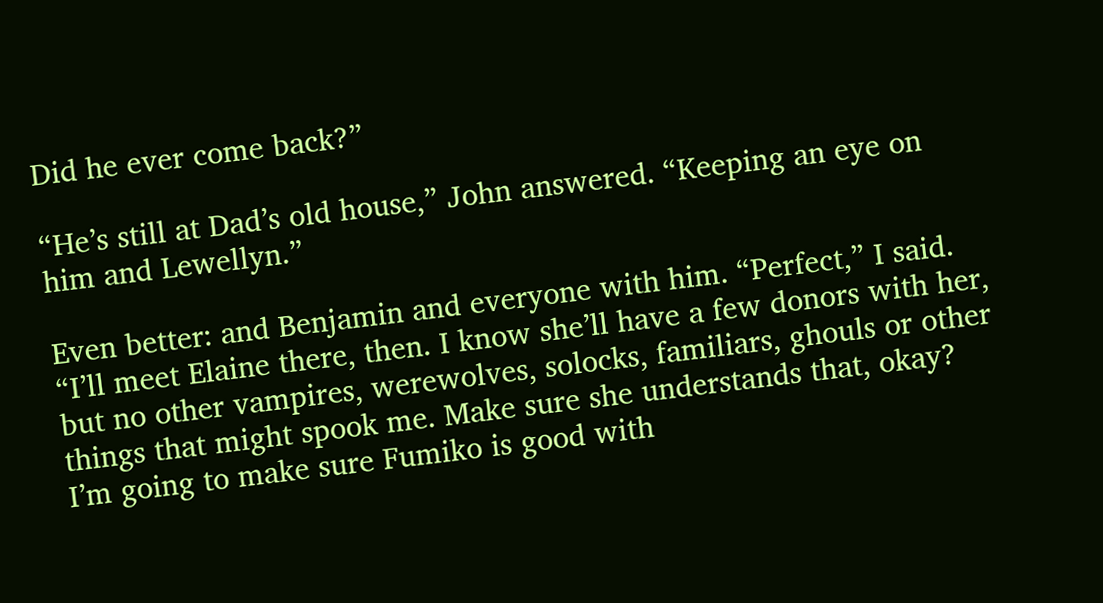Did he ever come back?”

“He’s still at Dad’s old house,” John answered. “Keeping an eye on him and Lewellyn.”

Even better: and Benjamin and everyone with him. “Perfect,” I said. “I’ll meet Elaine there, then. I know she’ll have a few donors with her, but no other vampires, werewolves, solocks, familiars, ghouls or other things that might spook me. Make sure she understands that, okay? I’m going to make sure Fumiko is good with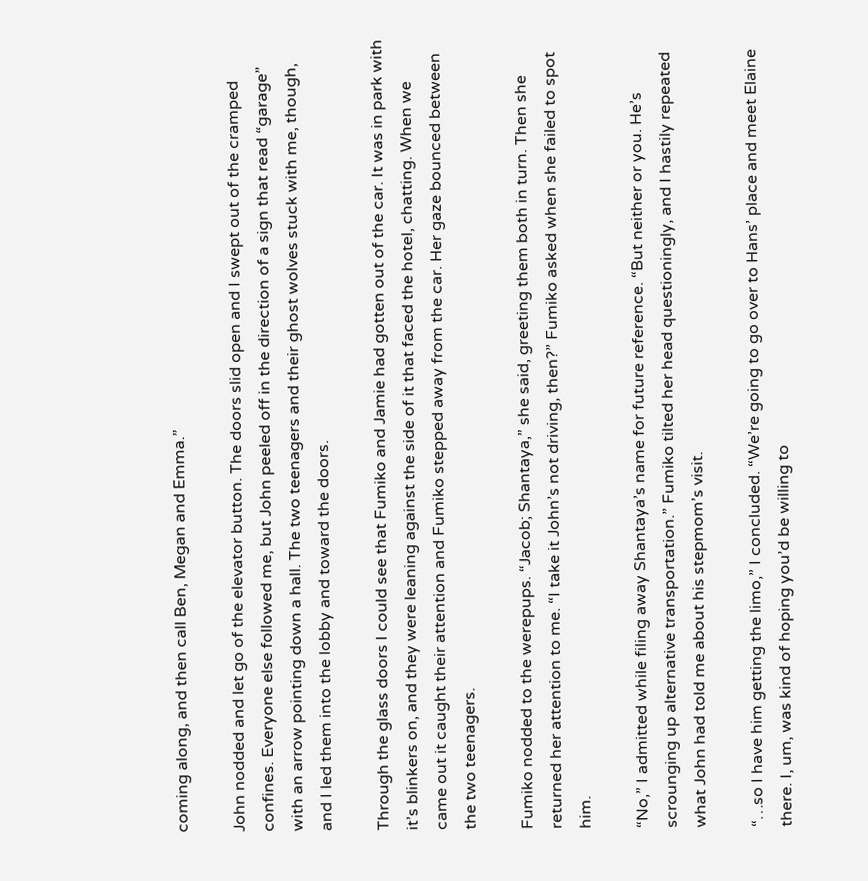coming along, and then call Ben, Megan and Emma.”

John nodded and let go of the elevator button. The doors slid open and I swept out of the cramped confines. Everyone else followed me, but John peeled off in the direction of a sign that read “garage” with an arrow pointing down a hall. The two teenagers and their ghost wolves stuck with me, though, and I led them into the lobby and toward the doors.

Through the glass doors I could see that Fumiko and Jamie had gotten out of the car. It was in park with it’s blinkers on, and they were leaning against the side of it that faced the hotel, chatting. When we came out it caught their attention and Fumiko stepped away from the car. Her gaze bounced between the two teenagers.

Fumiko nodded to the werepups. “Jacob; Shantaya,” she said, greeting them both in turn. Then she returned her attention to me. “I take it John’s not driving, then?” Fumiko asked when she failed to spot him.

“No,” I admitted while filing away Shantaya’s name for future reference. “But neither or you. He’s scrounging up alternative transportation.” Fumiko tilted her head questioningly, and I hastily repeated what John had told me about his stepmom’s visit.

“…so I have him getting the limo,” I concluded. “We’re going to go over to Hans’ place and meet Elaine there. I, um, was kind of hoping you’d be willing to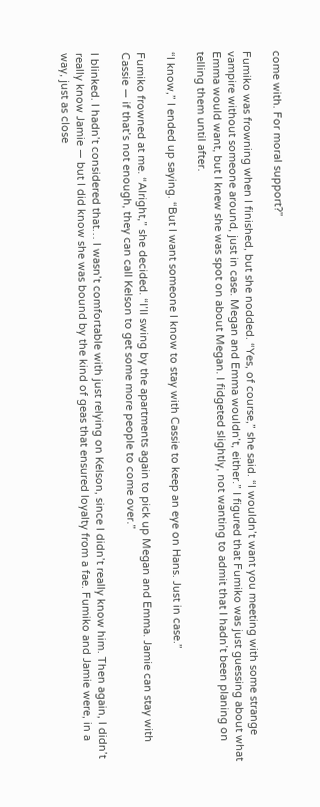come with. For moral support?”

Fumiko was frowning when I finished, but she nodded. “Yes, of course,” she said. “I wouldn’t want you meeting with some strange vampire without someone around, just in case. Megan and Emma wouldn’t, either.” I figured that Fumiko was just guessing about what Emma would want, but I knew she was spot on about Megan. I fidgeted slightly, not wanting to admit that I hadn’t been planing on telling them until after.

“I know,” I ended up saying. “But I want someone I know to stay with Cassie to keep an eye on Hans. Just in case.”

Fumiko frowned at me. “Alright,” she decided. “I’ll swing by the apartments again to pick up Megan and Emma. Jamie can stay with Cassie — if that’s not enough, they can call Kelson to get some more people to come over.”

I blinked. I hadn’t considered that… I wasn’t comfortable with just relying on Kelson, since I didn’t really know him. Then again, I didn’t really know Jamie — but I did know she was bound by the kind of geas that ensured loyalty from a fae. Fumiko and Jamie were, in a way, just as close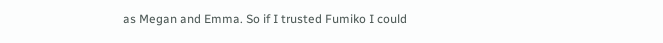as Megan and Emma. So if I trusted Fumiko I could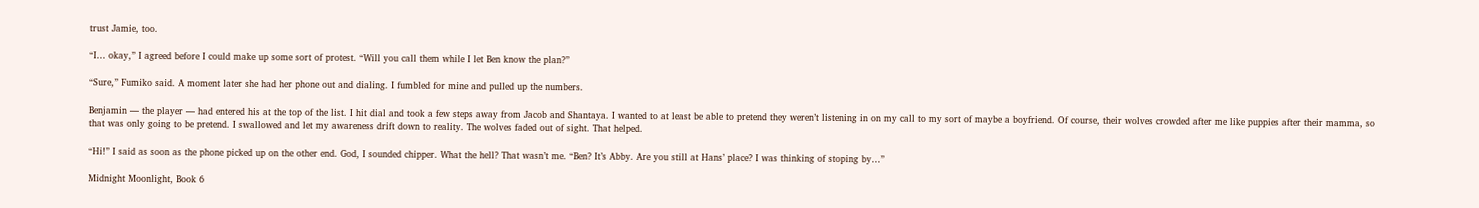trust Jamie, too.

“I… okay,” I agreed before I could make up some sort of protest. “Will you call them while I let Ben know the plan?”

“Sure,” Fumiko said. A moment later she had her phone out and dialing. I fumbled for mine and pulled up the numbers.

Benjamin — the player — had entered his at the top of the list. I hit dial and took a few steps away from Jacob and Shantaya. I wanted to at least be able to pretend they weren’t listening in on my call to my sort of maybe a boyfriend. Of course, their wolves crowded after me like puppies after their mamma, so that was only going to be pretend. I swallowed and let my awareness drift down to reality. The wolves faded out of sight. That helped.

“Hi!” I said as soon as the phone picked up on the other end. God, I sounded chipper. What the hell? That wasn’t me. “Ben? It’s Abby. Are you still at Hans’ place? I was thinking of stoping by…”

Midnight Moonlight, Book 6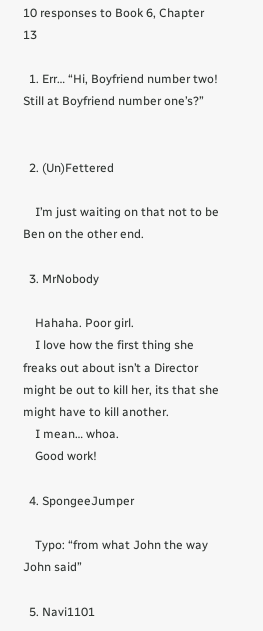10 responses to Book 6, Chapter 13

  1. Err… “Hi, Boyfriend number two! Still at Boyfriend number one’s?”


  2. (Un)Fettered

    I’m just waiting on that not to be Ben on the other end.

  3. MrNobody

    Hahaha. Poor girl.
    I love how the first thing she freaks out about isn’t a Director might be out to kill her, its that she might have to kill another.
    I mean… whoa.
    Good work!

  4. SpongeeJumper

    Typo: “from what John the way John said”

  5. Navi1101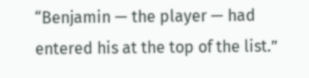“Benjamin — the player — had entered his at the top of the list.”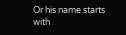Or his name starts with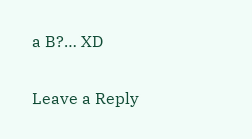a B?… XD

Leave a Reply